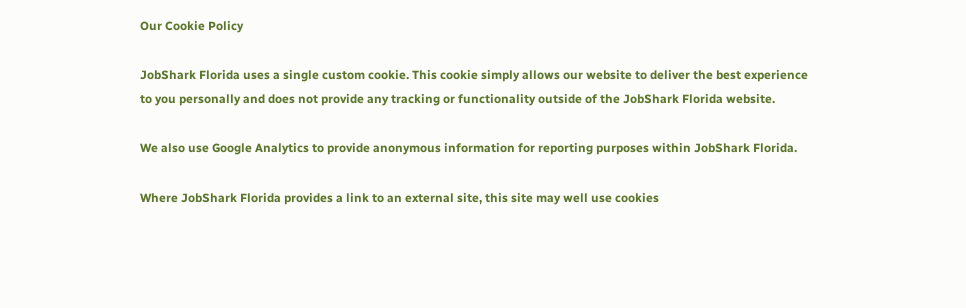Our Cookie Policy

JobShark Florida uses a single custom cookie. This cookie simply allows our website to deliver the best experience to you personally and does not provide any tracking or functionality outside of the JobShark Florida website.

We also use Google Analytics to provide anonymous information for reporting purposes within JobShark Florida.

Where JobShark Florida provides a link to an external site, this site may well use cookies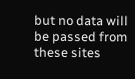but no data will be passed from these sites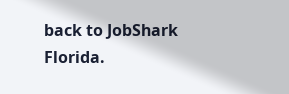back to JobShark Florida.